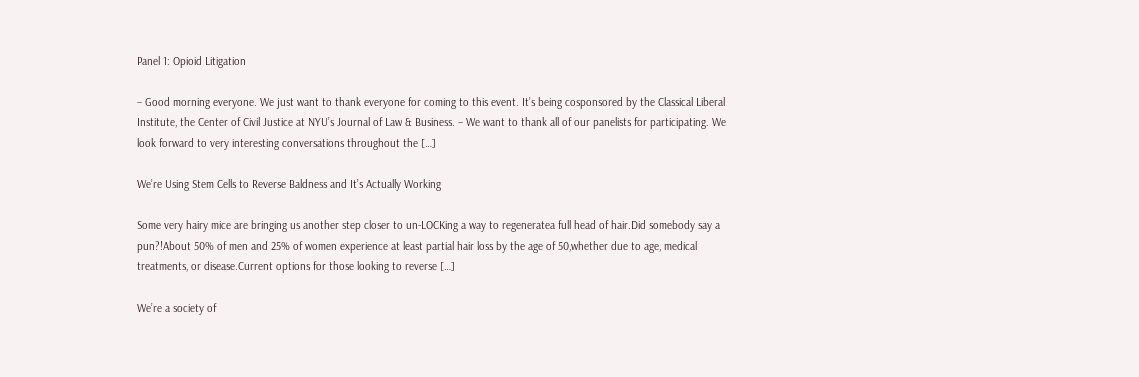Panel 1: Opioid Litigation

– Good morning everyone. We just want to thank everyone for coming to this event. It’s being cosponsored by the Classical Liberal Institute, the Center of Civil Justice at NYU’s Journal of Law & Business. – We want to thank all of our panelists for participating. We look forward to very interesting conversations throughout the […]

We’re Using Stem Cells to Reverse Baldness and It’s Actually Working

Some very hairy mice are bringing us another step closer to un-LOCKing a way to regeneratea full head of hair.Did somebody say a pun?!About 50% of men and 25% of women experience at least partial hair loss by the age of 50,whether due to age, medical treatments, or disease.Current options for those looking to reverse […]

We’re a society of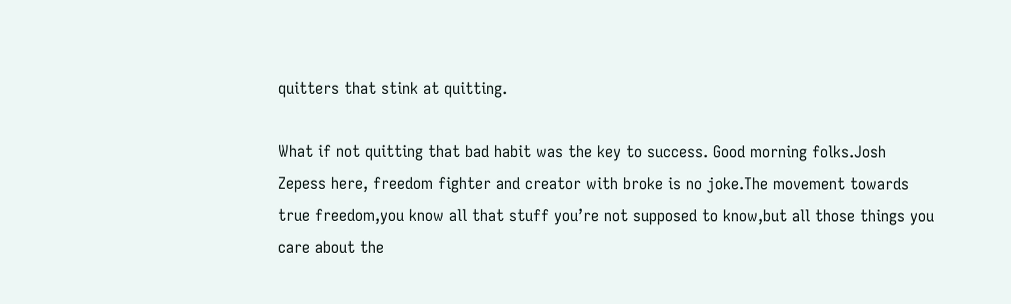quitters that stink at quitting.

What if not quitting that bad habit was the key to success. Good morning folks.Josh Zepess here, freedom fighter and creator with broke is no joke.The movement towards true freedom,you know all that stuff you’re not supposed to know,but all those things you care about the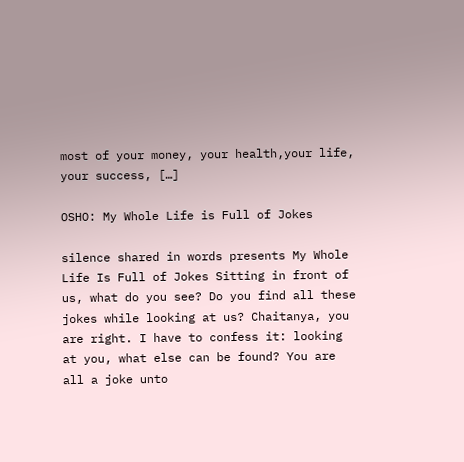most of your money, your health,your life, your success, […]

OSHO: My Whole Life is Full of Jokes

silence shared in words presents My Whole Life Is Full of Jokes Sitting in front of us, what do you see? Do you find all these jokes while looking at us? Chaitanya, you are right. I have to confess it: looking at you, what else can be found? You are all a joke unto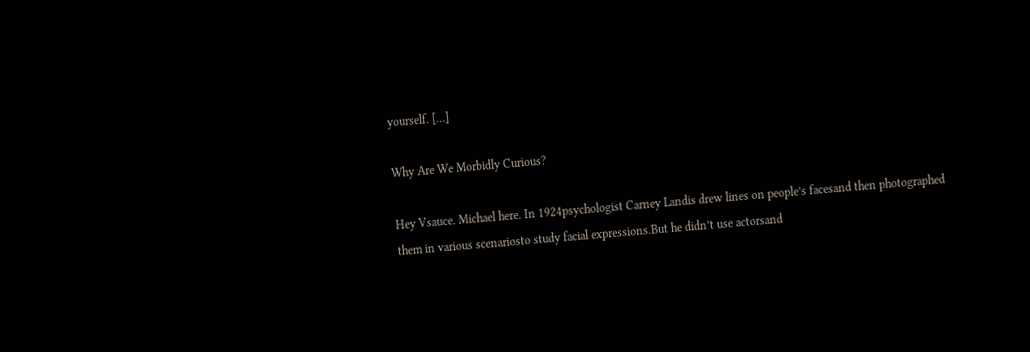yourself. […]

Why Are We Morbidly Curious?

Hey Vsauce. Michael here. In 1924psychologist Carney Landis drew lines on people’s facesand then photographed them in various scenariosto study facial expressions.But he didn’t use actorsand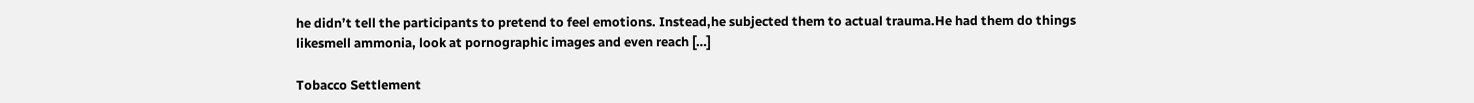he didn’t tell the participants to pretend to feel emotions. Instead,he subjected them to actual trauma.He had them do things likesmell ammonia, look at pornographic images and even reach […]

Tobacco Settlement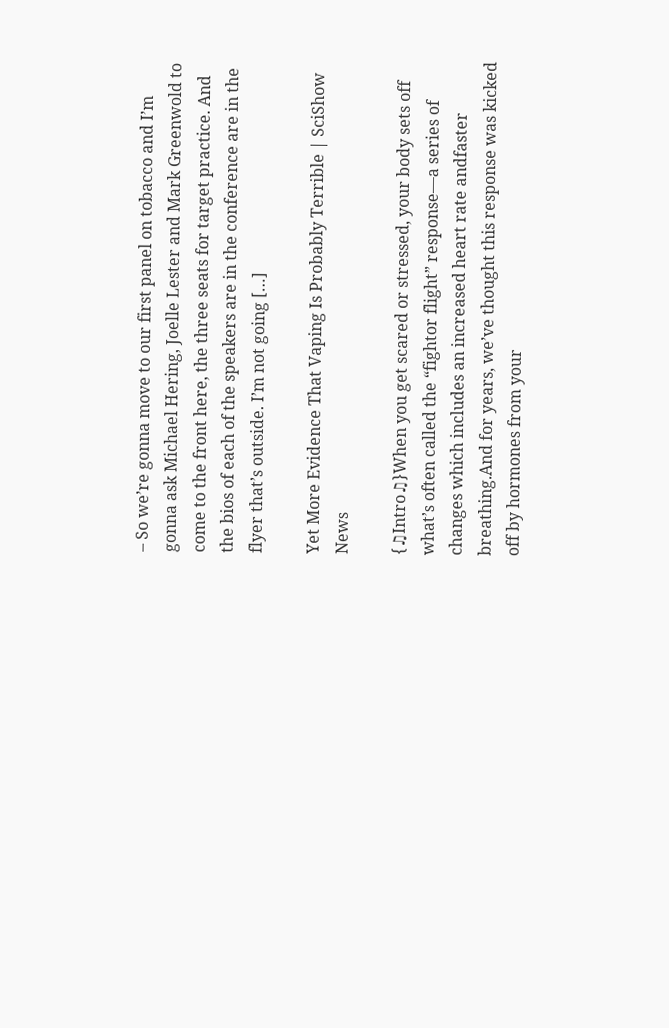– So we’re gonna move to our first panel on tobacco and I’m gonna ask Michael Hering, Joelle Lester and Mark Greenwold to come to the front here, the three seats for target practice. And the bios of each of the speakers are in the conference are in the flyer that’s outside. I’m not going […]

Yet More Evidence That Vaping Is Probably Terrible | SciShow News

{♫Intro♫}When you get scared or stressed, your body sets off what’s often called the “fightor flight” response—a series of changes which includes an increased heart rate andfaster breathing.And for years, we’ve thought this response was kicked off by hormones from your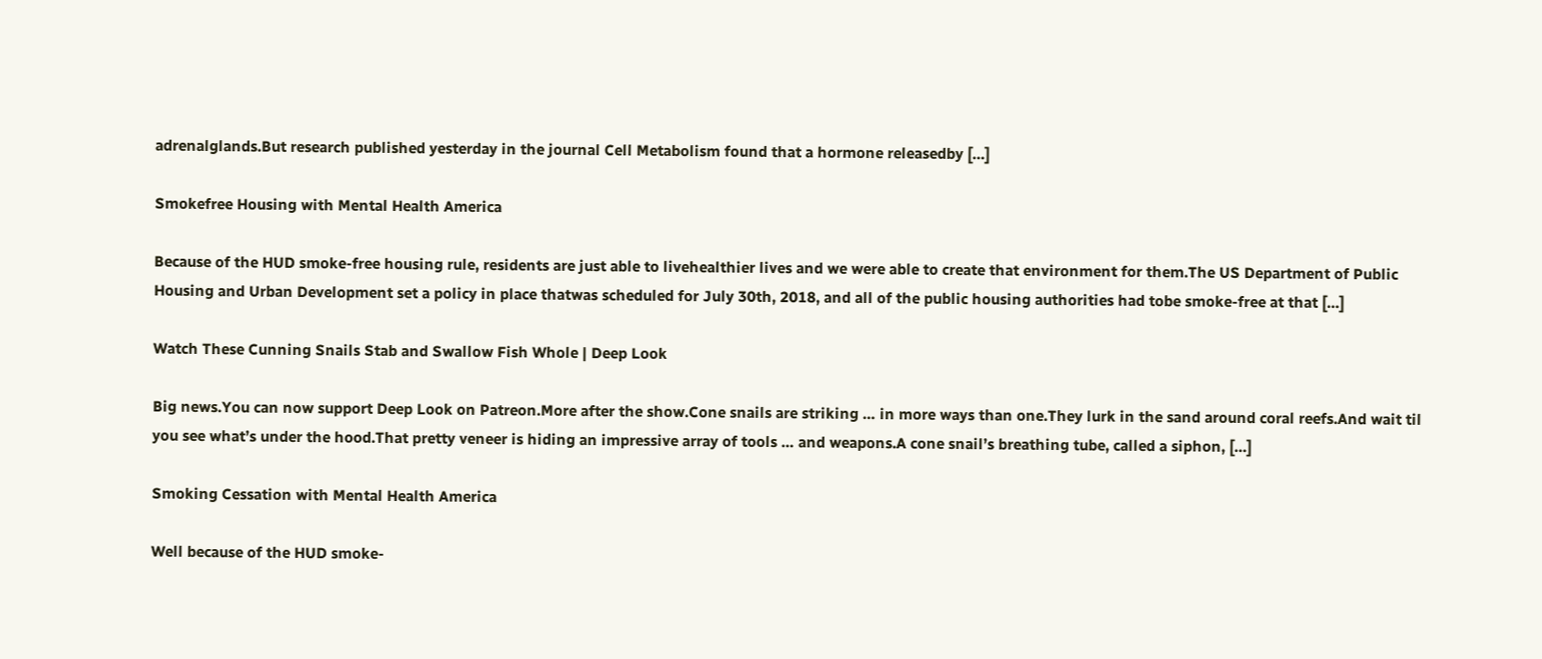adrenalglands.But research published yesterday in the journal Cell Metabolism found that a hormone releasedby […]

Smokefree Housing with Mental Health America

Because of the HUD smoke-free housing rule, residents are just able to livehealthier lives and we were able to create that environment for them.The US Department of Public Housing and Urban Development set a policy in place thatwas scheduled for July 30th, 2018, and all of the public housing authorities had tobe smoke-free at that […]

Watch These Cunning Snails Stab and Swallow Fish Whole | Deep Look

Big news.You can now support Deep Look on Patreon.More after the show.Cone snails are striking … in more ways than one.They lurk in the sand around coral reefs.And wait til you see what’s under the hood.That pretty veneer is hiding an impressive array of tools … and weapons.A cone snail’s breathing tube, called a siphon, […]

Smoking Cessation with Mental Health America

Well because of the HUD smoke-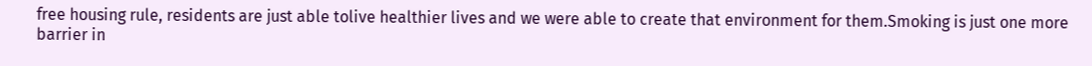free housing rule, residents are just able tolive healthier lives and we were able to create that environment for them.Smoking is just one more barrier in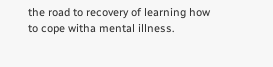the road to recovery of learning how to cope witha mental illness.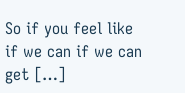So if you feel like if we can if we can get […]